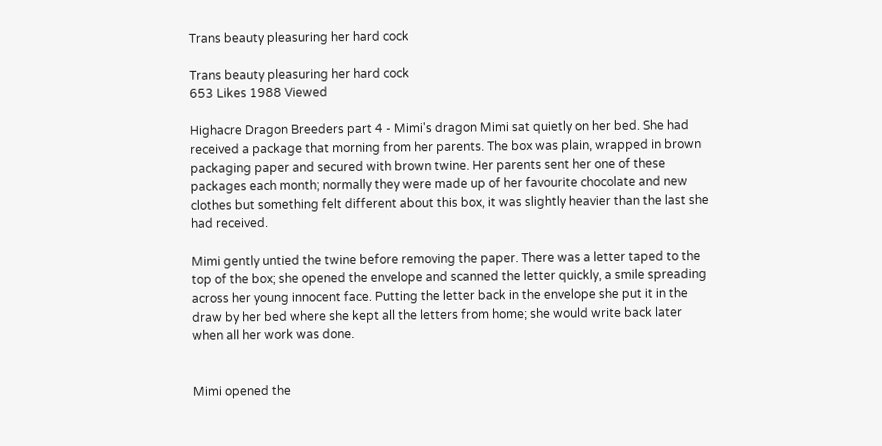Trans beauty pleasuring her hard cock

Trans beauty pleasuring her hard cock
653 Likes 1988 Viewed

Highacre Dragon Breeders part 4 - Mimi's dragon Mimi sat quietly on her bed. She had received a package that morning from her parents. The box was plain, wrapped in brown packaging paper and secured with brown twine. Her parents sent her one of these packages each month; normally they were made up of her favourite chocolate and new clothes but something felt different about this box, it was slightly heavier than the last she had received.

Mimi gently untied the twine before removing the paper. There was a letter taped to the top of the box; she opened the envelope and scanned the letter quickly, a smile spreading across her young innocent face. Putting the letter back in the envelope she put it in the draw by her bed where she kept all the letters from home; she would write back later when all her work was done.


Mimi opened the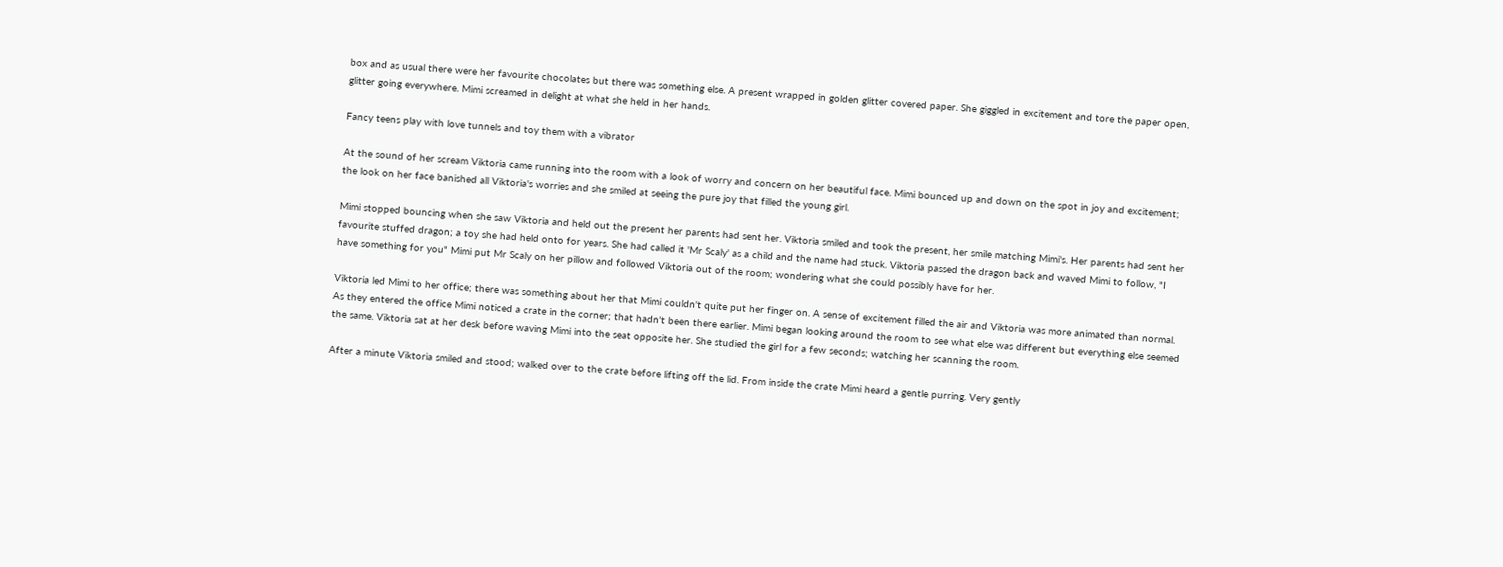box and as usual there were her favourite chocolates but there was something else. A present wrapped in golden glitter covered paper. She giggled in excitement and tore the paper open, glitter going everywhere. Mimi screamed in delight at what she held in her hands.

Fancy teens play with love tunnels and toy them with a vibrator

At the sound of her scream Viktoria came running into the room with a look of worry and concern on her beautiful face. Mimi bounced up and down on the spot in joy and excitement; the look on her face banished all Viktoria's worries and she smiled at seeing the pure joy that filled the young girl.

Mimi stopped bouncing when she saw Viktoria and held out the present her parents had sent her. Viktoria smiled and took the present, her smile matching Mimi's. Her parents had sent her favourite stuffed dragon; a toy she had held onto for years. She had called it 'Mr Scaly' as a child and the name had stuck. Viktoria passed the dragon back and waved Mimi to follow, "I have something for you" Mimi put Mr Scaly on her pillow and followed Viktoria out of the room; wondering what she could possibly have for her.

Viktoria led Mimi to her office; there was something about her that Mimi couldn't quite put her finger on. A sense of excitement filled the air and Viktoria was more animated than normal. As they entered the office Mimi noticed a crate in the corner; that hadn't been there earlier. Mimi began looking around the room to see what else was different but everything else seemed the same. Viktoria sat at her desk before waving Mimi into the seat opposite her. She studied the girl for a few seconds; watching her scanning the room.

After a minute Viktoria smiled and stood; walked over to the crate before lifting off the lid. From inside the crate Mimi heard a gentle purring. Very gently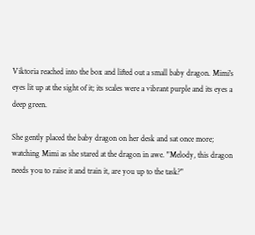Viktoria reached into the box and lifted out a small baby dragon. Mimi's eyes lit up at the sight of it; its scales were a vibrant purple and its eyes a deep green.

She gently placed the baby dragon on her desk and sat once more; watching Mimi as she stared at the dragon in awe. "Melody, this dragon needs you to raise it and train it, are you up to the task?"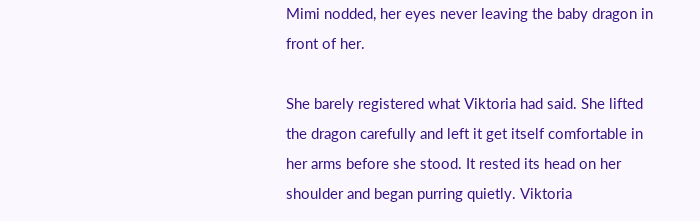Mimi nodded, her eyes never leaving the baby dragon in front of her.

She barely registered what Viktoria had said. She lifted the dragon carefully and left it get itself comfortable in her arms before she stood. It rested its head on her shoulder and began purring quietly. Viktoria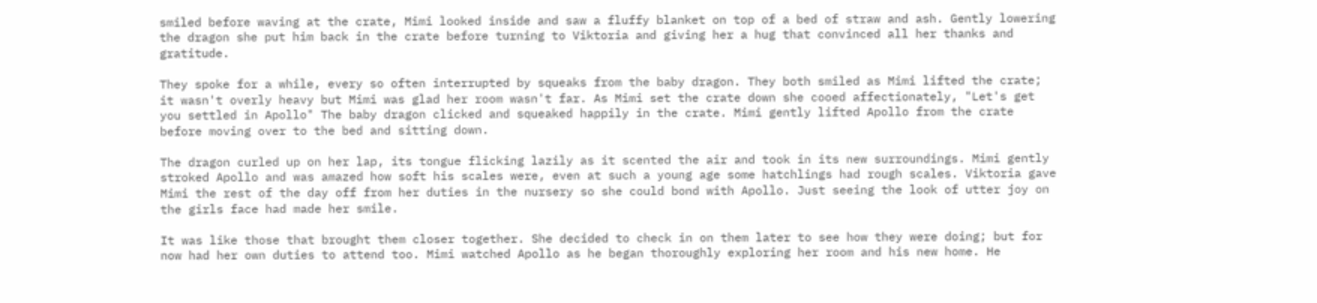smiled before waving at the crate, Mimi looked inside and saw a fluffy blanket on top of a bed of straw and ash. Gently lowering the dragon she put him back in the crate before turning to Viktoria and giving her a hug that convinced all her thanks and gratitude.

They spoke for a while, every so often interrupted by squeaks from the baby dragon. They both smiled as Mimi lifted the crate; it wasn't overly heavy but Mimi was glad her room wasn't far. As Mimi set the crate down she cooed affectionately, "Let's get you settled in Apollo" The baby dragon clicked and squeaked happily in the crate. Mimi gently lifted Apollo from the crate before moving over to the bed and sitting down.

The dragon curled up on her lap, its tongue flicking lazily as it scented the air and took in its new surroundings. Mimi gently stroked Apollo and was amazed how soft his scales were, even at such a young age some hatchlings had rough scales. Viktoria gave Mimi the rest of the day off from her duties in the nursery so she could bond with Apollo. Just seeing the look of utter joy on the girls face had made her smile.

It was like those that brought them closer together. She decided to check in on them later to see how they were doing; but for now had her own duties to attend too. Mimi watched Apollo as he began thoroughly exploring her room and his new home. He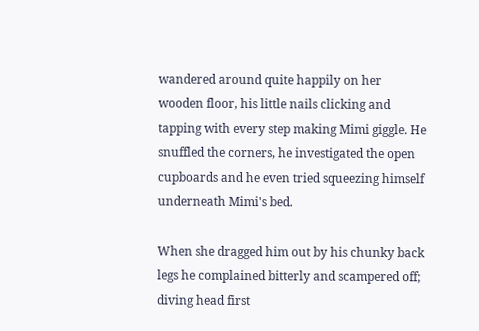wandered around quite happily on her wooden floor, his little nails clicking and tapping with every step making Mimi giggle. He snuffled the corners, he investigated the open cupboards and he even tried squeezing himself underneath Mimi's bed.

When she dragged him out by his chunky back legs he complained bitterly and scampered off; diving head first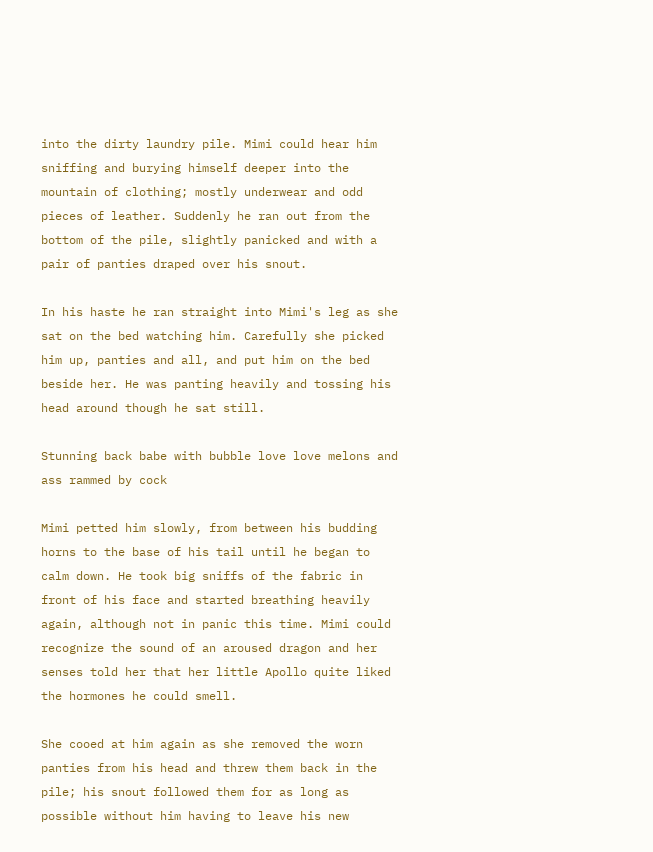into the dirty laundry pile. Mimi could hear him sniffing and burying himself deeper into the mountain of clothing; mostly underwear and odd pieces of leather. Suddenly he ran out from the bottom of the pile, slightly panicked and with a pair of panties draped over his snout.

In his haste he ran straight into Mimi's leg as she sat on the bed watching him. Carefully she picked him up, panties and all, and put him on the bed beside her. He was panting heavily and tossing his head around though he sat still.

Stunning back babe with bubble love love melons and ass rammed by cock

Mimi petted him slowly, from between his budding horns to the base of his tail until he began to calm down. He took big sniffs of the fabric in front of his face and started breathing heavily again, although not in panic this time. Mimi could recognize the sound of an aroused dragon and her senses told her that her little Apollo quite liked the hormones he could smell.

She cooed at him again as she removed the worn panties from his head and threw them back in the pile; his snout followed them for as long as possible without him having to leave his new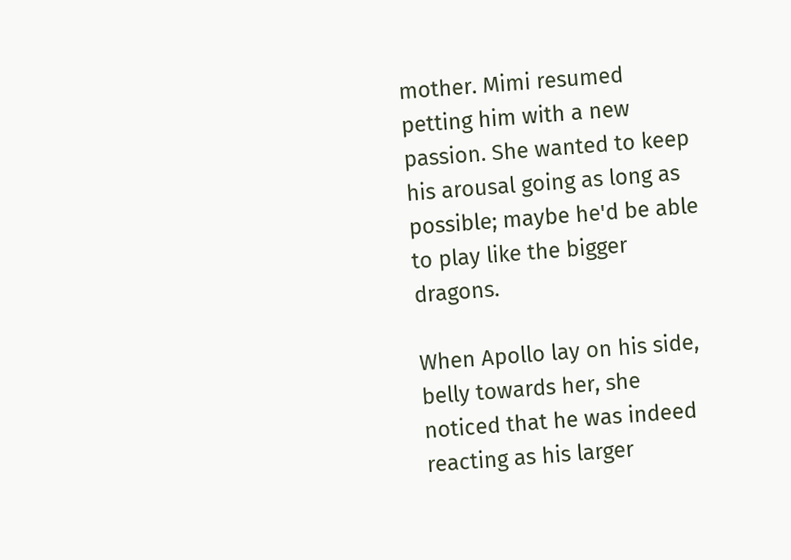mother. Mimi resumed petting him with a new passion. She wanted to keep his arousal going as long as possible; maybe he'd be able to play like the bigger dragons.

When Apollo lay on his side, belly towards her, she noticed that he was indeed reacting as his larger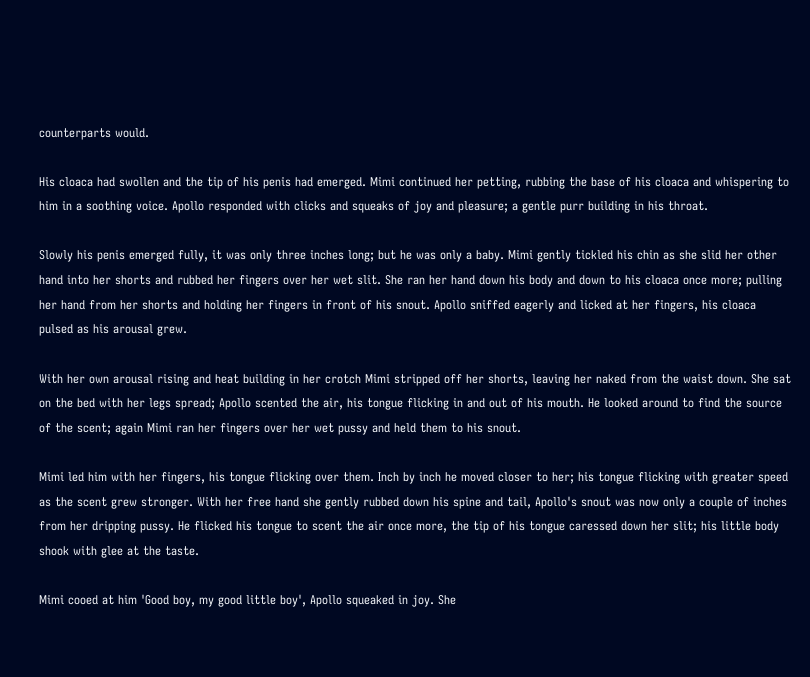counterparts would.

His cloaca had swollen and the tip of his penis had emerged. Mimi continued her petting, rubbing the base of his cloaca and whispering to him in a soothing voice. Apollo responded with clicks and squeaks of joy and pleasure; a gentle purr building in his throat.

Slowly his penis emerged fully, it was only three inches long; but he was only a baby. Mimi gently tickled his chin as she slid her other hand into her shorts and rubbed her fingers over her wet slit. She ran her hand down his body and down to his cloaca once more; pulling her hand from her shorts and holding her fingers in front of his snout. Apollo sniffed eagerly and licked at her fingers, his cloaca pulsed as his arousal grew.

With her own arousal rising and heat building in her crotch Mimi stripped off her shorts, leaving her naked from the waist down. She sat on the bed with her legs spread; Apollo scented the air, his tongue flicking in and out of his mouth. He looked around to find the source of the scent; again Mimi ran her fingers over her wet pussy and held them to his snout.

Mimi led him with her fingers, his tongue flicking over them. Inch by inch he moved closer to her; his tongue flicking with greater speed as the scent grew stronger. With her free hand she gently rubbed down his spine and tail, Apollo's snout was now only a couple of inches from her dripping pussy. He flicked his tongue to scent the air once more, the tip of his tongue caressed down her slit; his little body shook with glee at the taste.

Mimi cooed at him 'Good boy, my good little boy', Apollo squeaked in joy. She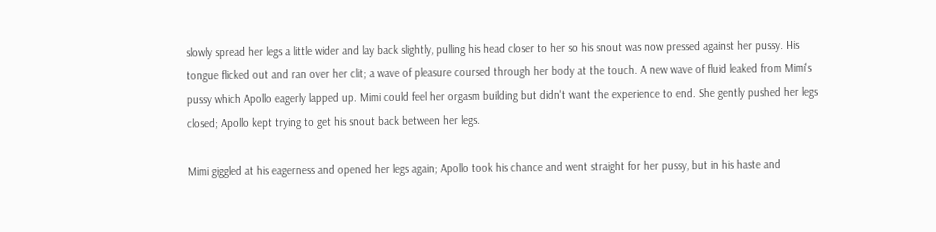slowly spread her legs a little wider and lay back slightly, pulling his head closer to her so his snout was now pressed against her pussy. His tongue flicked out and ran over her clit; a wave of pleasure coursed through her body at the touch. A new wave of fluid leaked from Mimi's pussy which Apollo eagerly lapped up. Mimi could feel her orgasm building but didn't want the experience to end. She gently pushed her legs closed; Apollo kept trying to get his snout back between her legs.

Mimi giggled at his eagerness and opened her legs again; Apollo took his chance and went straight for her pussy, but in his haste and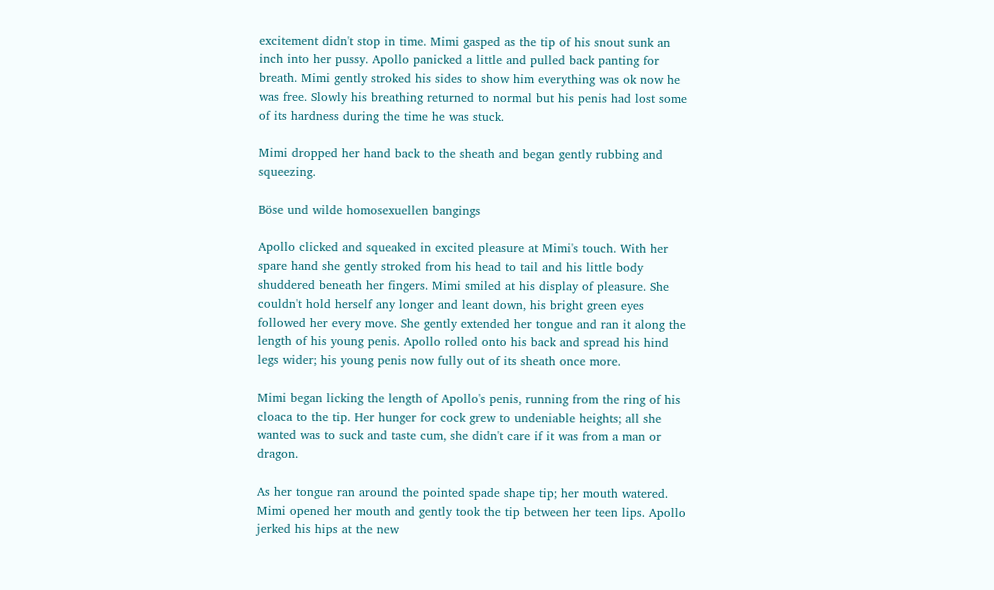excitement didn't stop in time. Mimi gasped as the tip of his snout sunk an inch into her pussy. Apollo panicked a little and pulled back panting for breath. Mimi gently stroked his sides to show him everything was ok now he was free. Slowly his breathing returned to normal but his penis had lost some of its hardness during the time he was stuck.

Mimi dropped her hand back to the sheath and began gently rubbing and squeezing.

Böse und wilde homosexuellen bangings

Apollo clicked and squeaked in excited pleasure at Mimi's touch. With her spare hand she gently stroked from his head to tail and his little body shuddered beneath her fingers. Mimi smiled at his display of pleasure. She couldn't hold herself any longer and leant down, his bright green eyes followed her every move. She gently extended her tongue and ran it along the length of his young penis. Apollo rolled onto his back and spread his hind legs wider; his young penis now fully out of its sheath once more.

Mimi began licking the length of Apollo's penis, running from the ring of his cloaca to the tip. Her hunger for cock grew to undeniable heights; all she wanted was to suck and taste cum, she didn't care if it was from a man or dragon.

As her tongue ran around the pointed spade shape tip; her mouth watered. Mimi opened her mouth and gently took the tip between her teen lips. Apollo jerked his hips at the new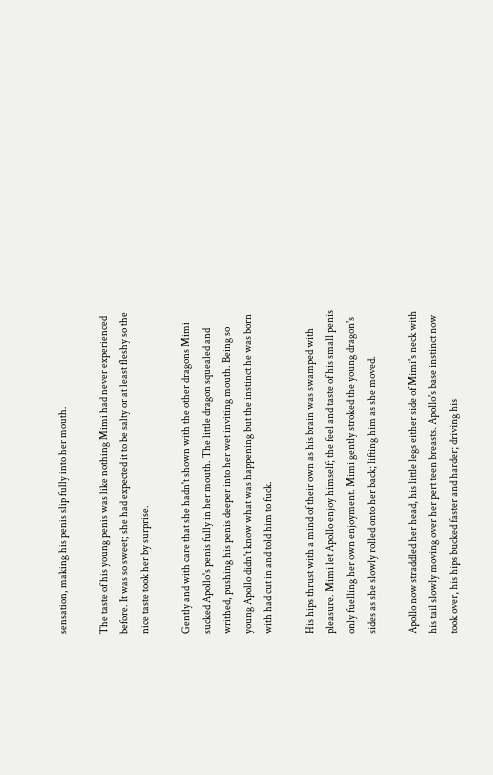sensation, making his penis slip fully into her mouth.

The taste of his young penis was like nothing Mimi had never experienced before. It was so sweet; she had expected it to be salty or at least fleshy so the nice taste took her by surprise.

Gently and with care that she hadn't shown with the other dragons Mimi sucked Apollo's penis fully in her mouth. The little dragon squealed and writhed, pushing his penis deeper into her wet inviting mouth. Being so young Apollo didn't know what was happening but the instinct he was born with had cut in and told him to fuck.

His hips thrust with a mind of their own as his brain was swamped with pleasure. Mimi let Apollo enjoy himself; the feel and taste of his small penis only fuelling her own enjoyment. Mimi gently stroked the young dragon's sides as she slowly rolled onto her back; lifting him as she moved.

Apollo now straddled her head, his little legs either side of Mimi's neck with his tail slowly moving over her pert teen breasts. Apollo's base instinct now took over, his hips bucked faster and harder; driving his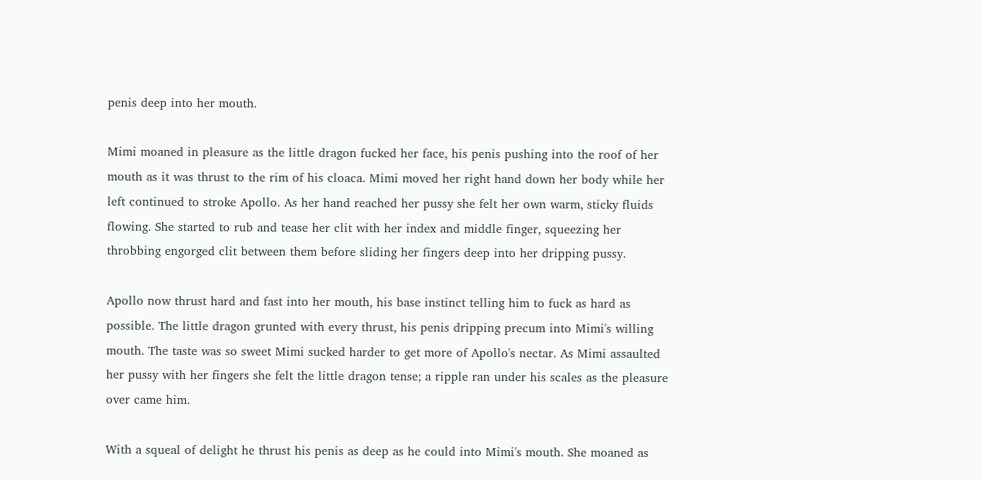penis deep into her mouth.

Mimi moaned in pleasure as the little dragon fucked her face, his penis pushing into the roof of her mouth as it was thrust to the rim of his cloaca. Mimi moved her right hand down her body while her left continued to stroke Apollo. As her hand reached her pussy she felt her own warm, sticky fluids flowing. She started to rub and tease her clit with her index and middle finger, squeezing her throbbing engorged clit between them before sliding her fingers deep into her dripping pussy.

Apollo now thrust hard and fast into her mouth, his base instinct telling him to fuck as hard as possible. The little dragon grunted with every thrust, his penis dripping precum into Mimi's willing mouth. The taste was so sweet Mimi sucked harder to get more of Apollo's nectar. As Mimi assaulted her pussy with her fingers she felt the little dragon tense; a ripple ran under his scales as the pleasure over came him.

With a squeal of delight he thrust his penis as deep as he could into Mimi's mouth. She moaned as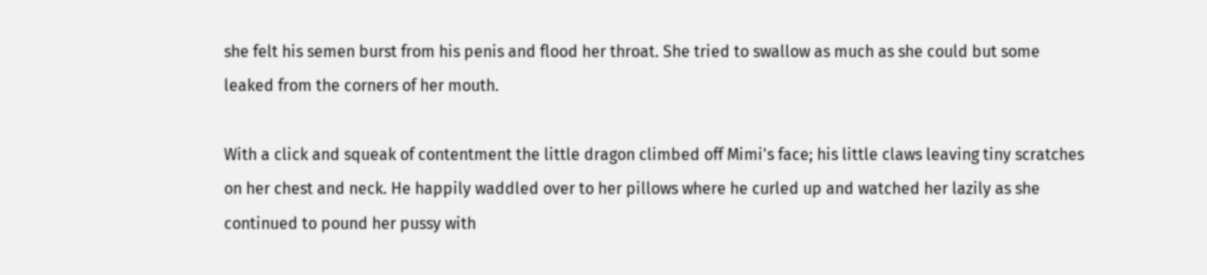she felt his semen burst from his penis and flood her throat. She tried to swallow as much as she could but some leaked from the corners of her mouth.

With a click and squeak of contentment the little dragon climbed off Mimi's face; his little claws leaving tiny scratches on her chest and neck. He happily waddled over to her pillows where he curled up and watched her lazily as she continued to pound her pussy with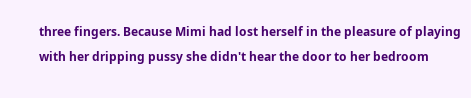three fingers. Because Mimi had lost herself in the pleasure of playing with her dripping pussy she didn't hear the door to her bedroom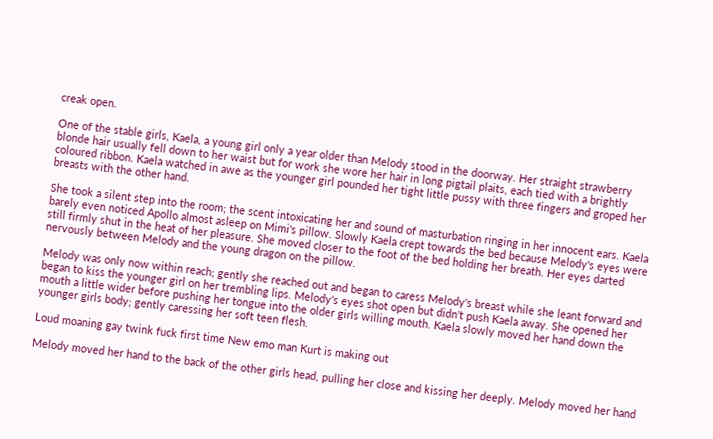creak open.

One of the stable girls, Kaela, a young girl only a year older than Melody stood in the doorway. Her straight strawberry blonde hair usually fell down to her waist but for work she wore her hair in long pigtail plaits, each tied with a brightly coloured ribbon. Kaela watched in awe as the younger girl pounded her tight little pussy with three fingers and groped her breasts with the other hand.

She took a silent step into the room; the scent intoxicating her and sound of masturbation ringing in her innocent ears. Kaela barely even noticed Apollo almost asleep on Mimi's pillow. Slowly Kaela crept towards the bed because Melody's eyes were still firmly shut in the heat of her pleasure. She moved closer to the foot of the bed holding her breath. Her eyes darted nervously between Melody and the young dragon on the pillow.

Melody was only now within reach; gently she reached out and began to caress Melody's breast while she leant forward and began to kiss the younger girl on her trembling lips. Melody's eyes shot open but didn't push Kaela away. She opened her mouth a little wider before pushing her tongue into the older girls willing mouth. Kaela slowly moved her hand down the younger girls body; gently caressing her soft teen flesh.

Loud moaning gay twink fuck first time New emo man Kurt is making out

Melody moved her hand to the back of the other girls head, pulling her close and kissing her deeply. Melody moved her hand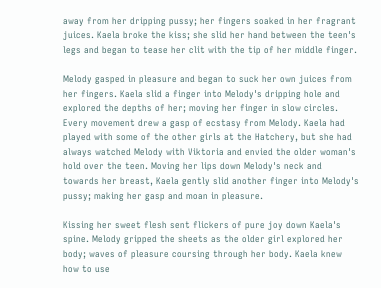away from her dripping pussy; her fingers soaked in her fragrant juices. Kaela broke the kiss; she slid her hand between the teen's legs and began to tease her clit with the tip of her middle finger.

Melody gasped in pleasure and began to suck her own juices from her fingers. Kaela slid a finger into Melody's dripping hole and explored the depths of her; moving her finger in slow circles. Every movement drew a gasp of ecstasy from Melody. Kaela had played with some of the other girls at the Hatchery, but she had always watched Melody with Viktoria and envied the older woman's hold over the teen. Moving her lips down Melody's neck and towards her breast, Kaela gently slid another finger into Melody's pussy; making her gasp and moan in pleasure.

Kissing her sweet flesh sent flickers of pure joy down Kaela's spine. Melody gripped the sheets as the older girl explored her body; waves of pleasure coursing through her body. Kaela knew how to use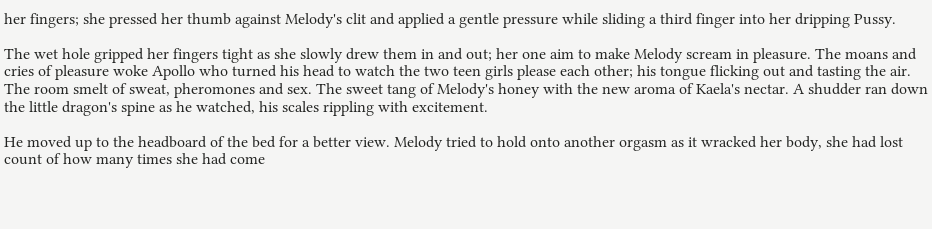her fingers; she pressed her thumb against Melody's clit and applied a gentle pressure while sliding a third finger into her dripping Pussy.

The wet hole gripped her fingers tight as she slowly drew them in and out; her one aim to make Melody scream in pleasure. The moans and cries of pleasure woke Apollo who turned his head to watch the two teen girls please each other; his tongue flicking out and tasting the air. The room smelt of sweat, pheromones and sex. The sweet tang of Melody's honey with the new aroma of Kaela's nectar. A shudder ran down the little dragon's spine as he watched, his scales rippling with excitement.

He moved up to the headboard of the bed for a better view. Melody tried to hold onto another orgasm as it wracked her body, she had lost count of how many times she had come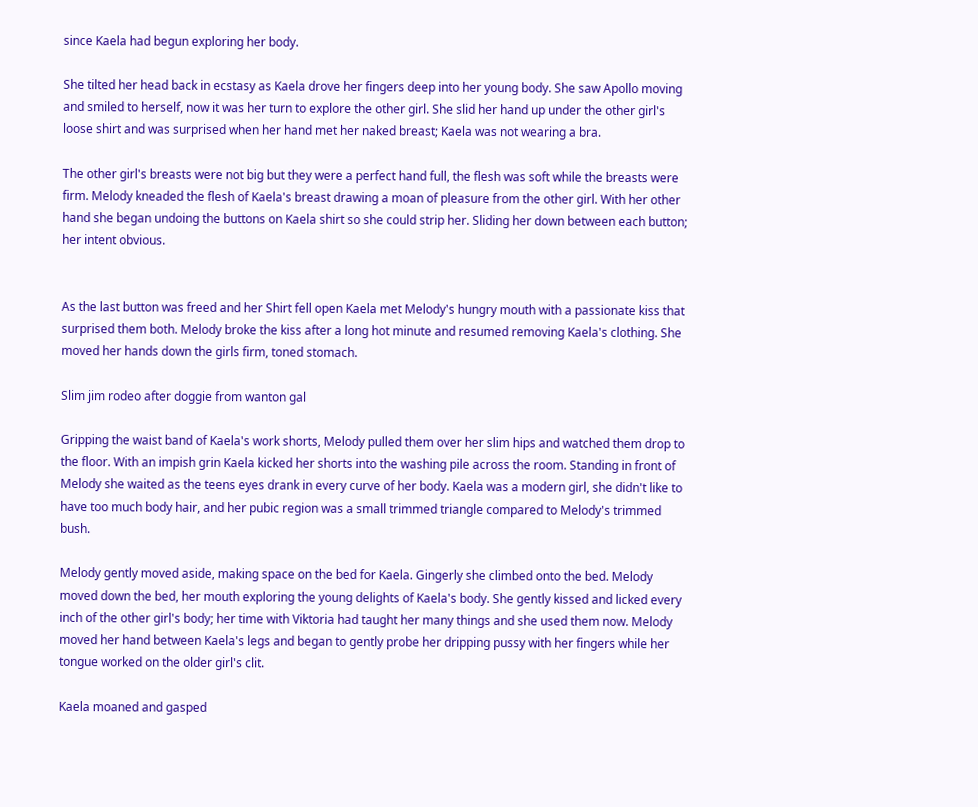since Kaela had begun exploring her body.

She tilted her head back in ecstasy as Kaela drove her fingers deep into her young body. She saw Apollo moving and smiled to herself, now it was her turn to explore the other girl. She slid her hand up under the other girl's loose shirt and was surprised when her hand met her naked breast; Kaela was not wearing a bra.

The other girl's breasts were not big but they were a perfect hand full, the flesh was soft while the breasts were firm. Melody kneaded the flesh of Kaela's breast drawing a moan of pleasure from the other girl. With her other hand she began undoing the buttons on Kaela shirt so she could strip her. Sliding her down between each button; her intent obvious.


As the last button was freed and her Shirt fell open Kaela met Melody's hungry mouth with a passionate kiss that surprised them both. Melody broke the kiss after a long hot minute and resumed removing Kaela's clothing. She moved her hands down the girls firm, toned stomach.

Slim jim rodeo after doggie from wanton gal

Gripping the waist band of Kaela's work shorts, Melody pulled them over her slim hips and watched them drop to the floor. With an impish grin Kaela kicked her shorts into the washing pile across the room. Standing in front of Melody she waited as the teens eyes drank in every curve of her body. Kaela was a modern girl, she didn't like to have too much body hair, and her pubic region was a small trimmed triangle compared to Melody's trimmed bush.

Melody gently moved aside, making space on the bed for Kaela. Gingerly she climbed onto the bed. Melody moved down the bed, her mouth exploring the young delights of Kaela's body. She gently kissed and licked every inch of the other girl's body; her time with Viktoria had taught her many things and she used them now. Melody moved her hand between Kaela's legs and began to gently probe her dripping pussy with her fingers while her tongue worked on the older girl's clit.

Kaela moaned and gasped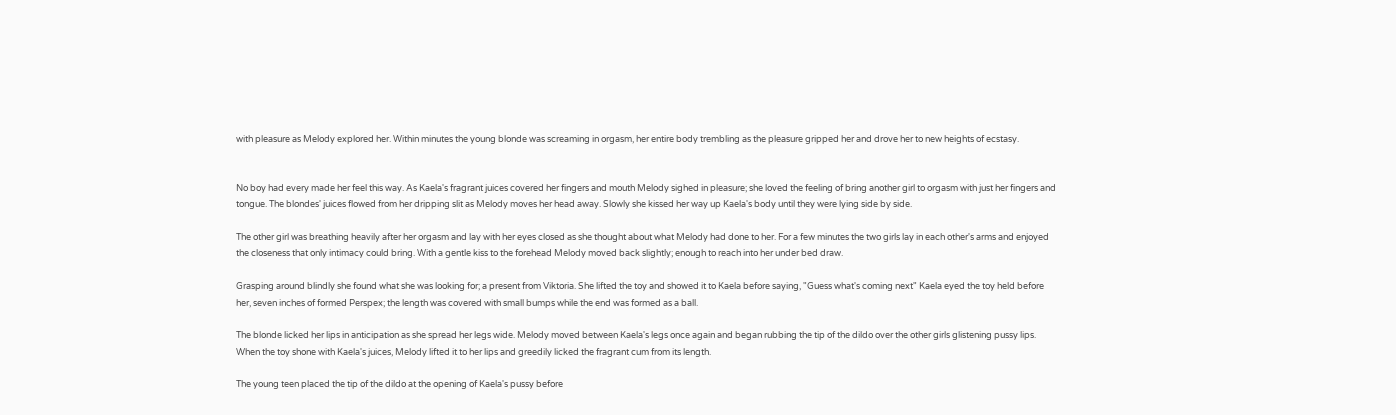with pleasure as Melody explored her. Within minutes the young blonde was screaming in orgasm, her entire body trembling as the pleasure gripped her and drove her to new heights of ecstasy.


No boy had every made her feel this way. As Kaela's fragrant juices covered her fingers and mouth Melody sighed in pleasure; she loved the feeling of bring another girl to orgasm with just her fingers and tongue. The blondes' juices flowed from her dripping slit as Melody moves her head away. Slowly she kissed her way up Kaela's body until they were lying side by side.

The other girl was breathing heavily after her orgasm and lay with her eyes closed as she thought about what Melody had done to her. For a few minutes the two girls lay in each other's arms and enjoyed the closeness that only intimacy could bring. With a gentle kiss to the forehead Melody moved back slightly; enough to reach into her under bed draw.

Grasping around blindly she found what she was looking for; a present from Viktoria. She lifted the toy and showed it to Kaela before saying, "Guess what's coming next" Kaela eyed the toy held before her, seven inches of formed Perspex; the length was covered with small bumps while the end was formed as a ball.

The blonde licked her lips in anticipation as she spread her legs wide. Melody moved between Kaela's legs once again and began rubbing the tip of the dildo over the other girls glistening pussy lips. When the toy shone with Kaela's juices, Melody lifted it to her lips and greedily licked the fragrant cum from its length.

The young teen placed the tip of the dildo at the opening of Kaela's pussy before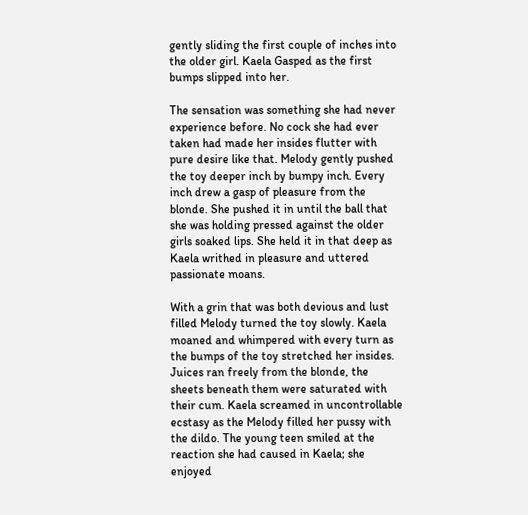gently sliding the first couple of inches into the older girl. Kaela Gasped as the first bumps slipped into her.

The sensation was something she had never experience before. No cock she had ever taken had made her insides flutter with pure desire like that. Melody gently pushed the toy deeper inch by bumpy inch. Every inch drew a gasp of pleasure from the blonde. She pushed it in until the ball that she was holding pressed against the older girls soaked lips. She held it in that deep as Kaela writhed in pleasure and uttered passionate moans.

With a grin that was both devious and lust filled Melody turned the toy slowly. Kaela moaned and whimpered with every turn as the bumps of the toy stretched her insides. Juices ran freely from the blonde, the sheets beneath them were saturated with their cum. Kaela screamed in uncontrollable ecstasy as the Melody filled her pussy with the dildo. The young teen smiled at the reaction she had caused in Kaela; she enjoyed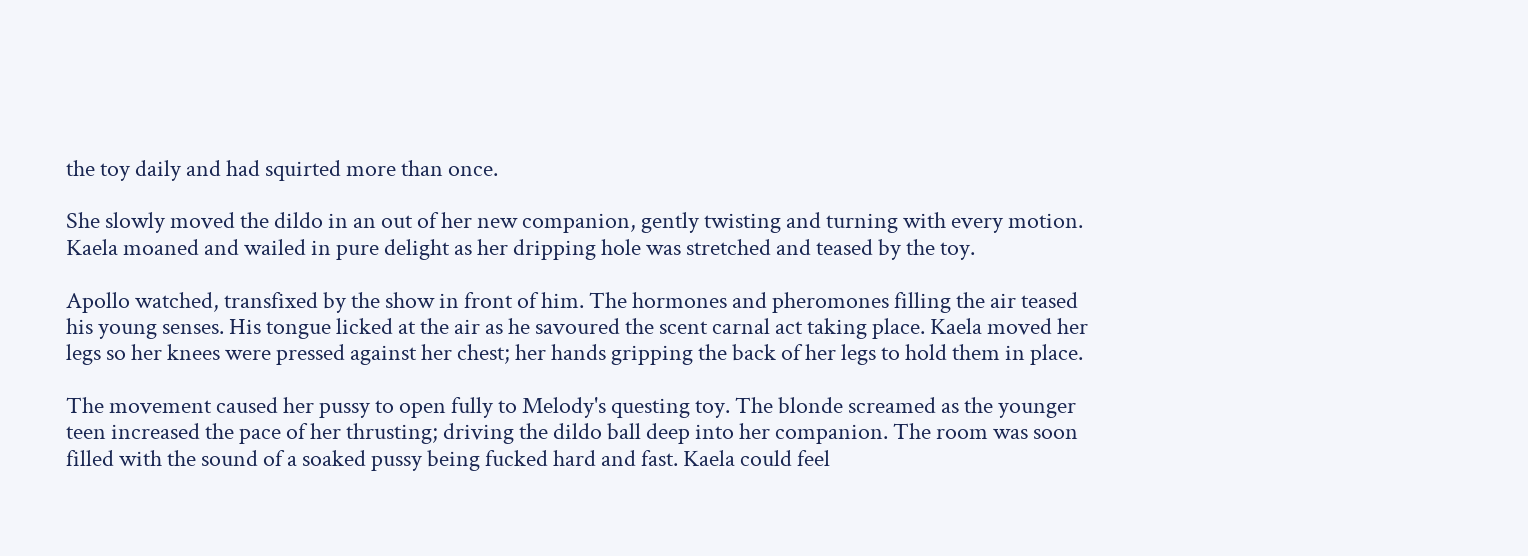the toy daily and had squirted more than once.

She slowly moved the dildo in an out of her new companion, gently twisting and turning with every motion. Kaela moaned and wailed in pure delight as her dripping hole was stretched and teased by the toy.

Apollo watched, transfixed by the show in front of him. The hormones and pheromones filling the air teased his young senses. His tongue licked at the air as he savoured the scent carnal act taking place. Kaela moved her legs so her knees were pressed against her chest; her hands gripping the back of her legs to hold them in place.

The movement caused her pussy to open fully to Melody's questing toy. The blonde screamed as the younger teen increased the pace of her thrusting; driving the dildo ball deep into her companion. The room was soon filled with the sound of a soaked pussy being fucked hard and fast. Kaela could feel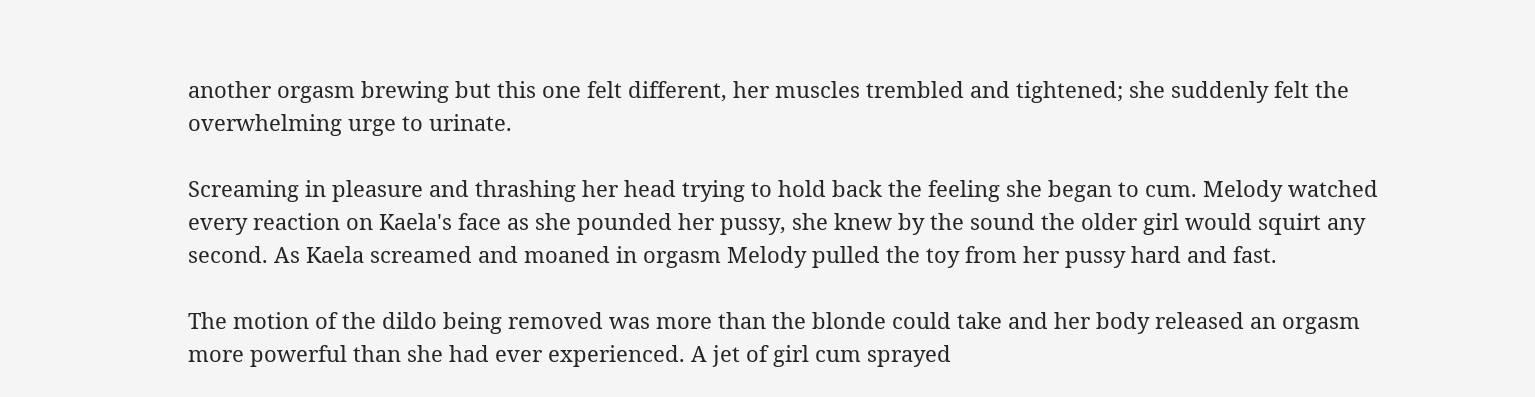another orgasm brewing but this one felt different, her muscles trembled and tightened; she suddenly felt the overwhelming urge to urinate.

Screaming in pleasure and thrashing her head trying to hold back the feeling she began to cum. Melody watched every reaction on Kaela's face as she pounded her pussy, she knew by the sound the older girl would squirt any second. As Kaela screamed and moaned in orgasm Melody pulled the toy from her pussy hard and fast.

The motion of the dildo being removed was more than the blonde could take and her body released an orgasm more powerful than she had ever experienced. A jet of girl cum sprayed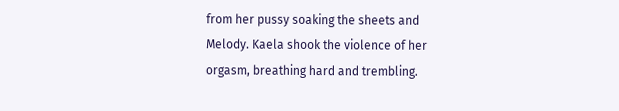from her pussy soaking the sheets and Melody. Kaela shook the violence of her orgasm, breathing hard and trembling.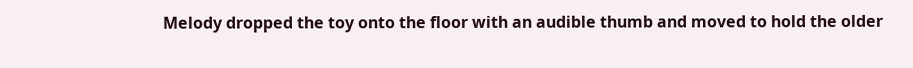Melody dropped the toy onto the floor with an audible thumb and moved to hold the older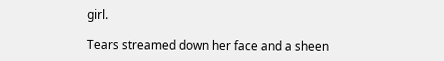girl.

Tears streamed down her face and a sheen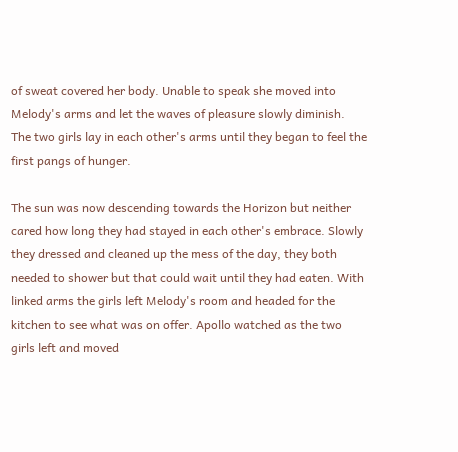of sweat covered her body. Unable to speak she moved into Melody's arms and let the waves of pleasure slowly diminish. The two girls lay in each other's arms until they began to feel the first pangs of hunger.

The sun was now descending towards the Horizon but neither cared how long they had stayed in each other's embrace. Slowly they dressed and cleaned up the mess of the day, they both needed to shower but that could wait until they had eaten. With linked arms the girls left Melody's room and headed for the kitchen to see what was on offer. Apollo watched as the two girls left and moved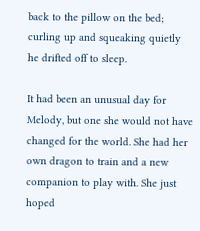back to the pillow on the bed; curling up and squeaking quietly he drifted off to sleep.

It had been an unusual day for Melody, but one she would not have changed for the world. She had her own dragon to train and a new companion to play with. She just hoped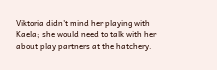Viktoria didn't mind her playing with Kaela; she would need to talk with her about play partners at the hatchery.